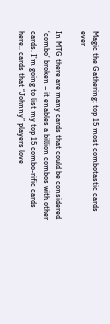Magic the Gathering: top 15 most combotastic cards ever

In MTG there are many cards that could be considered ‘combo’ broken – it enables a billion combos with other cards. I’m going to list my top 15 combo-rific cards here.. cards that “Johnny” players love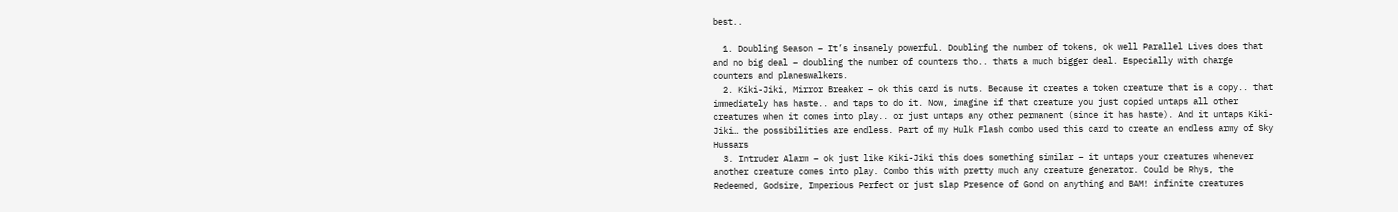best..

  1. Doubling Season – It’s insanely powerful. Doubling the number of tokens, ok well Parallel Lives does that and no big deal – doubling the number of counters tho.. thats a much bigger deal. Especially with charge counters and planeswalkers.
  2. Kiki-Jiki, Mirror Breaker – ok this card is nuts. Because it creates a token creature that is a copy.. that immediately has haste.. and taps to do it. Now, imagine if that creature you just copied untaps all other creatures when it comes into play.. or just untaps any other permanent (since it has haste). And it untaps Kiki-Jiki… the possibilities are endless. Part of my Hulk Flash combo used this card to create an endless army of Sky Hussars
  3. Intruder Alarm – ok just like Kiki-Jiki this does something similar – it untaps your creatures whenever another creature comes into play. Combo this with pretty much any creature generator. Could be Rhys, the Redeemed, Godsire, Imperious Perfect or just slap Presence of Gond on anything and BAM! infinite creatures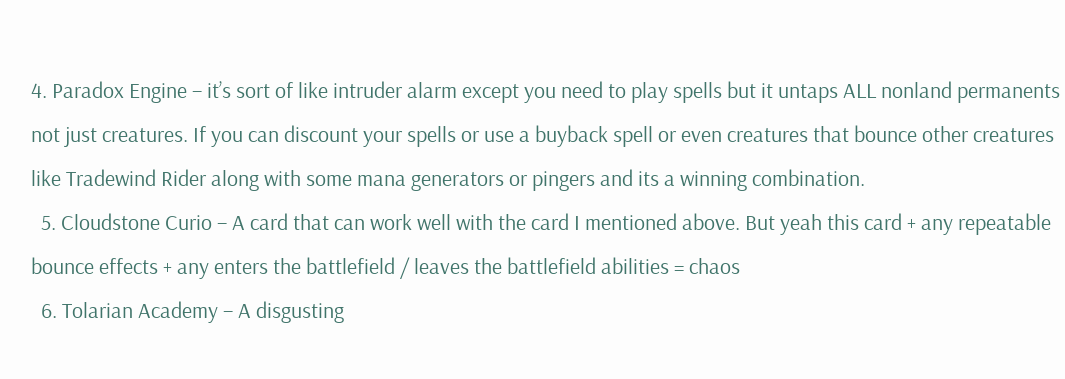4. Paradox Engine – it’s sort of like intruder alarm except you need to play spells but it untaps ALL nonland permanents not just creatures. If you can discount your spells or use a buyback spell or even creatures that bounce other creatures like Tradewind Rider along with some mana generators or pingers and its a winning combination.
  5. Cloudstone Curio – A card that can work well with the card I mentioned above. But yeah this card + any repeatable bounce effects + any enters the battlefield / leaves the battlefield abilities = chaos
  6. Tolarian Academy – A disgusting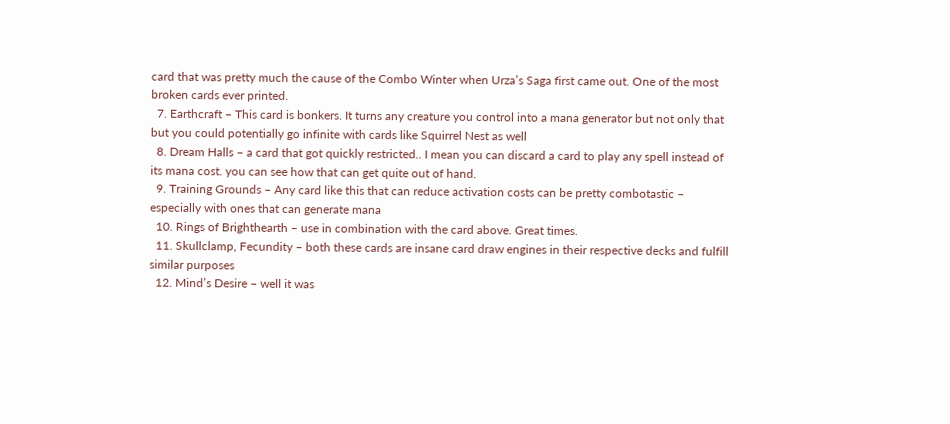card that was pretty much the cause of the Combo Winter when Urza’s Saga first came out. One of the most broken cards ever printed.
  7. Earthcraft – This card is bonkers. It turns any creature you control into a mana generator but not only that but you could potentially go infinite with cards like Squirrel Nest as well
  8. Dream Halls – a card that got quickly restricted.. I mean you can discard a card to play any spell instead of its mana cost. you can see how that can get quite out of hand.
  9. Training Grounds – Any card like this that can reduce activation costs can be pretty combotastic – especially with ones that can generate mana
  10. Rings of Brighthearth – use in combination with the card above. Great times.
  11. Skullclamp, Fecundity – both these cards are insane card draw engines in their respective decks and fulfill similar purposes
  12. Mind’s Desire – well it was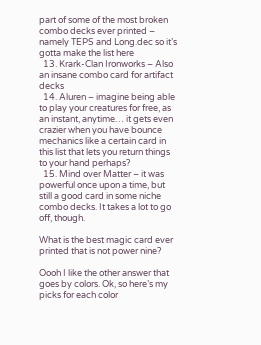part of some of the most broken combo decks ever printed – namely TEPS and Long.dec so it’s gotta make the list here
  13. Krark-Clan Ironworks – Also an insane combo card for artifact decks
  14. Aluren – imagine being able to play your creatures for free, as an instant, anytime… it gets even crazier when you have bounce mechanics like a certain card in this list that lets you return things to your hand perhaps?
  15. Mind over Matter – it was powerful once upon a time, but still a good card in some niche combo decks. It takes a lot to go off, though.

What is the best magic card ever printed that is not power nine?

Oooh I like the other answer that goes by colors. Ok, so here’s my picks for each color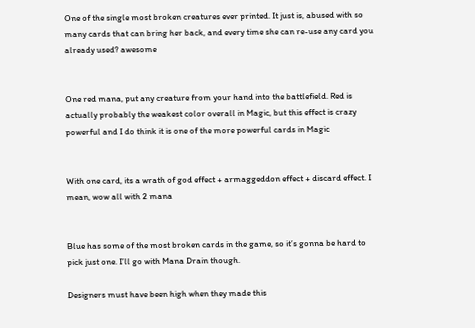One of the single most broken creatures ever printed. It just is, abused with so many cards that can bring her back, and every time she can re-use any card you already used? awesome


One red mana, put any creature from your hand into the battlefield. Red is actually probably the weakest color overall in Magic, but this effect is crazy powerful and I do think it is one of the more powerful cards in Magic


With one card, its a wrath of god effect + armaggeddon effect + discard effect. I mean, wow all with 2 mana


Blue has some of the most broken cards in the game, so it’s gonna be hard to pick just one. I’ll go with Mana Drain though.

Designers must have been high when they made this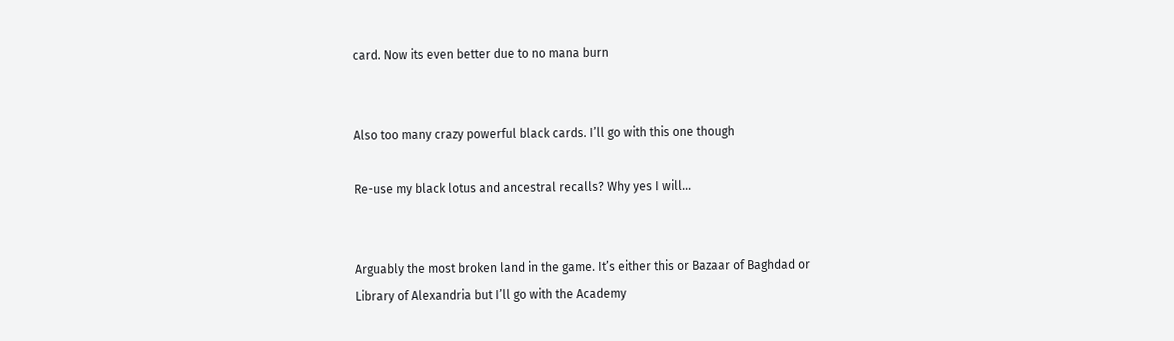card. Now its even better due to no mana burn


Also too many crazy powerful black cards. I’ll go with this one though

Re-use my black lotus and ancestral recalls? Why yes I will…


Arguably the most broken land in the game. It’s either this or Bazaar of Baghdad or Library of Alexandria but I’ll go with the Academy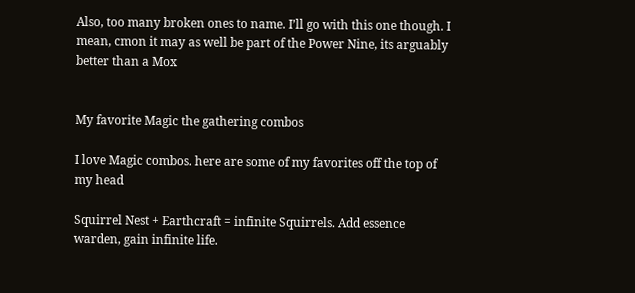Also, too many broken ones to name. I’ll go with this one though. I mean, cmon it may as well be part of the Power Nine, its arguably better than a Mox


My favorite Magic the gathering combos

I love Magic combos. here are some of my favorites off the top of my head

Squirrel Nest + Earthcraft = infinite Squirrels. Add essence warden, gain infinite life.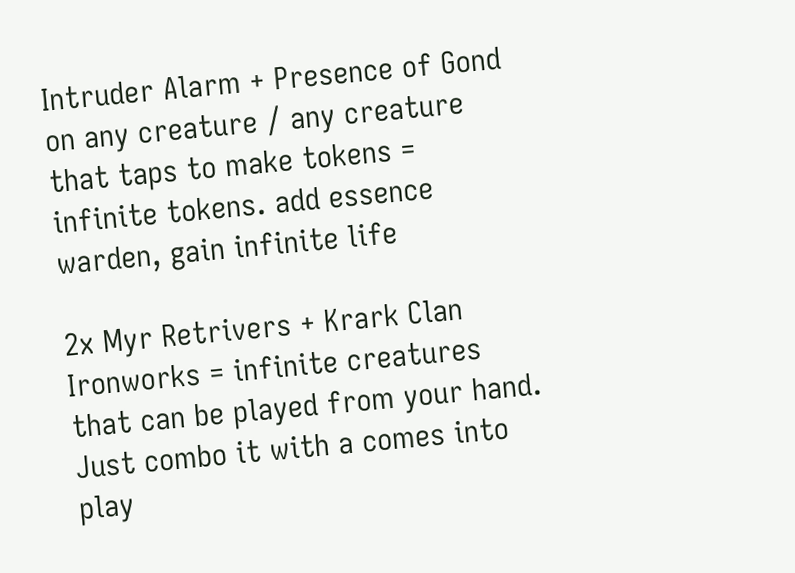Intruder Alarm + Presence of Gond on any creature / any creature that taps to make tokens = infinite tokens. add essence warden, gain infinite life

2x Myr Retrivers + Krark Clan Ironworks = infinite creatures that can be played from your hand. Just combo it with a comes into play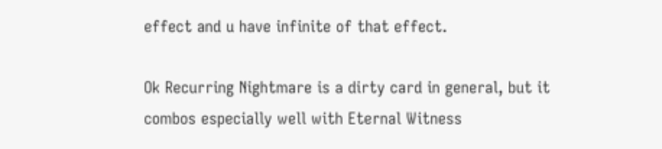effect and u have infinite of that effect.

Ok Recurring Nightmare is a dirty card in general, but it combos especially well with Eternal Witness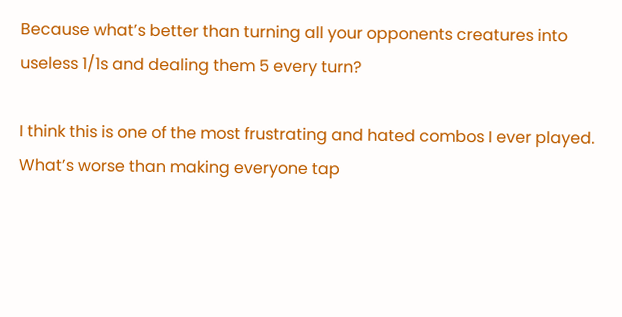Because what’s better than turning all your opponents creatures into useless 1/1s and dealing them 5 every turn?

I think this is one of the most frustrating and hated combos I ever played. What’s worse than making everyone tap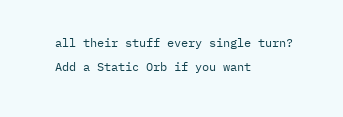all their stuff every single turn? Add a Static Orb if you want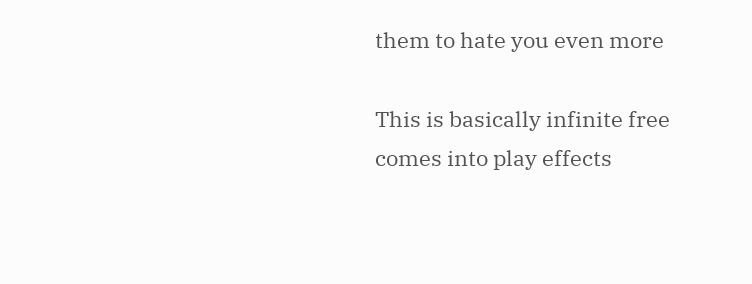them to hate you even more

This is basically infinite free comes into play effects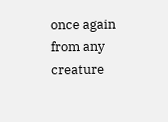once again from any creature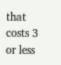that costs 3 or less